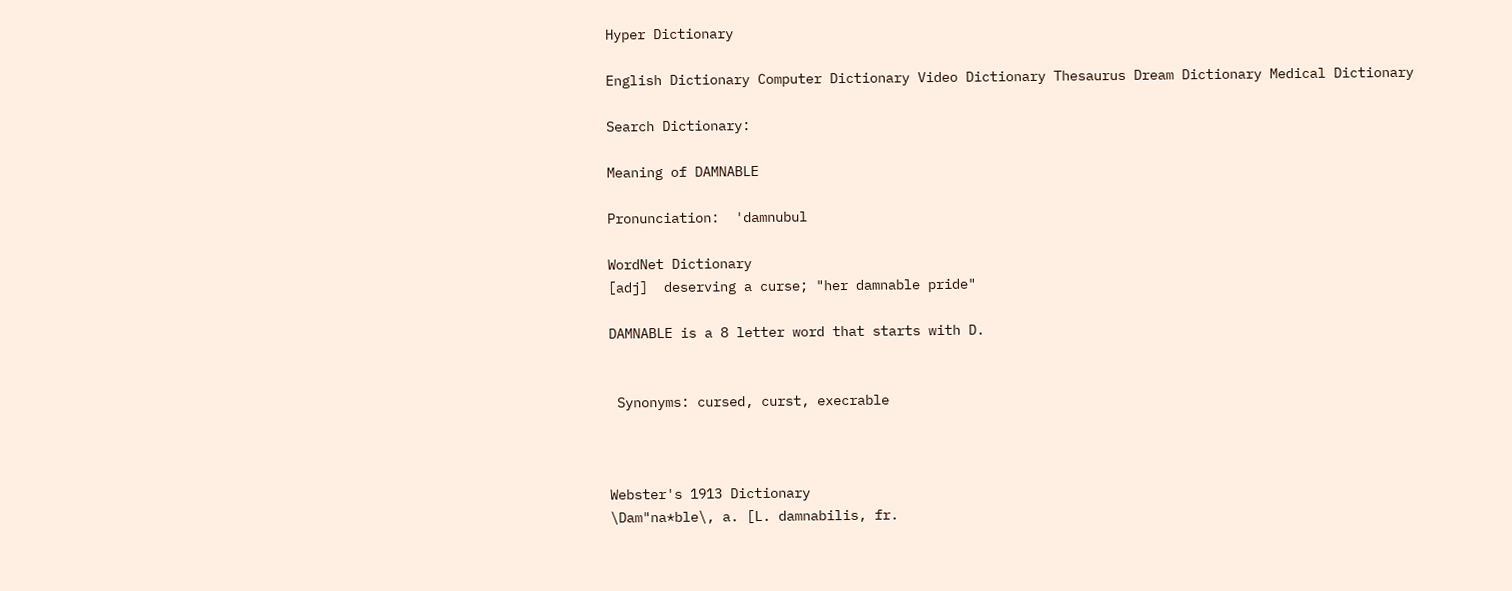Hyper Dictionary

English Dictionary Computer Dictionary Video Dictionary Thesaurus Dream Dictionary Medical Dictionary

Search Dictionary:

Meaning of DAMNABLE

Pronunciation:  'damnubul

WordNet Dictionary
[adj]  deserving a curse; "her damnable pride"

DAMNABLE is a 8 letter word that starts with D.


 Synonyms: cursed, curst, execrable



Webster's 1913 Dictionary
\Dam"na*ble\, a. [L. damnabilis, fr.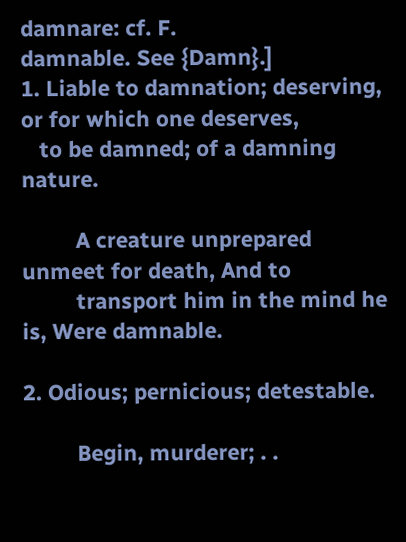damnare: cf. F.
damnable. See {Damn}.]
1. Liable to damnation; deserving, or for which one deserves,
   to be damned; of a damning nature.

         A creature unprepared unmeet for death, And to
         transport him in the mind he is, Were damnable.

2. Odious; pernicious; detestable.

         Begin, murderer; . .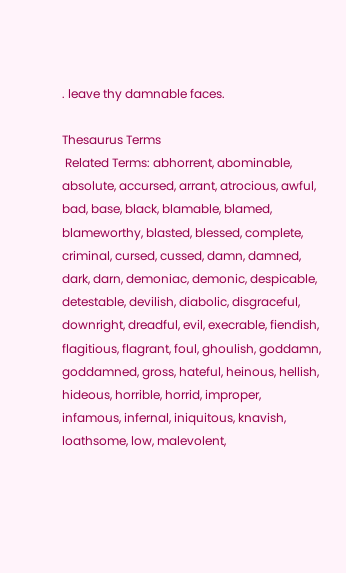. leave thy damnable faces.

Thesaurus Terms
 Related Terms: abhorrent, abominable, absolute, accursed, arrant, atrocious, awful, bad, base, black, blamable, blamed, blameworthy, blasted, blessed, complete, criminal, cursed, cussed, damn, damned, dark, darn, demoniac, demonic, despicable, detestable, devilish, diabolic, disgraceful, downright, dreadful, evil, execrable, fiendish, flagitious, flagrant, foul, ghoulish, goddamn, goddamned, gross, hateful, heinous, hellish, hideous, horrible, horrid, improper, infamous, infernal, iniquitous, knavish, loathsome, low, malevolent,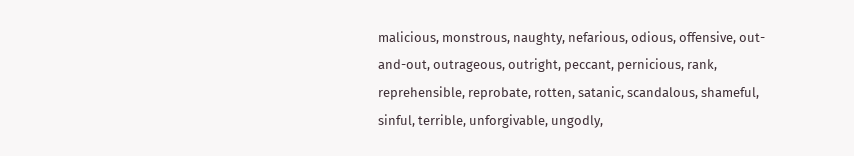malicious, monstrous, naughty, nefarious, odious, offensive, out-and-out, outrageous, outright, peccant, pernicious, rank, reprehensible, reprobate, rotten, satanic, scandalous, shameful, sinful, terrible, unforgivable, ungodly,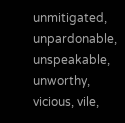unmitigated, unpardonable, unspeakable, unworthy, vicious, vile,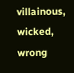villainous, wicked, wrong